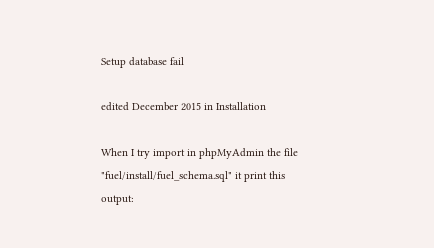Setup database fail

edited December 2015 in Installation

When I try import in phpMyAdmin the file "fuel/install/fuel_schema.sql" it print this output: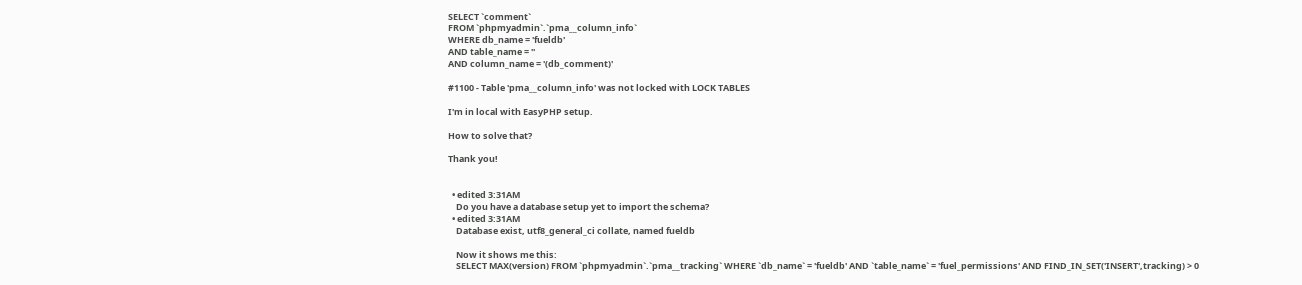SELECT `comment`
FROM `phpmyadmin`.`pma__column_info`
WHERE db_name = 'fueldb'
AND table_name = ''
AND column_name = '(db_comment)'

#1100 - Table 'pma__column_info' was not locked with LOCK TABLES

I'm in local with EasyPHP setup.

How to solve that?

Thank you!


  • edited 3:31AM
    Do you have a database setup yet to import the schema?
  • edited 3:31AM
    Database exist, utf8_general_ci collate, named fueldb

    Now it shows me this:
    SELECT MAX(version) FROM `phpmyadmin`.`pma__tracking` WHERE `db_name` = 'fueldb' AND `table_name` = 'fuel_permissions' AND FIND_IN_SET('INSERT',tracking) > 0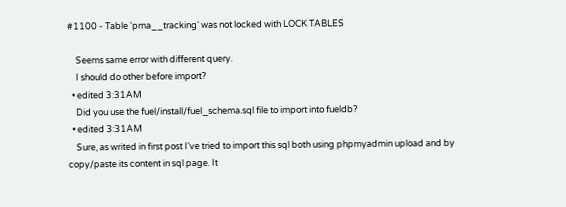#1100 - Table 'pma__tracking' was not locked with LOCK TABLES

    Seems same error with different query.
    I should do other before import?
  • edited 3:31AM
    Did you use the fuel/install/fuel_schema.sql file to import into fueldb?
  • edited 3:31AM
    Sure, as writed in first post I've tried to import this sql both using phpmyadmin upload and by copy/paste its content in sql page. It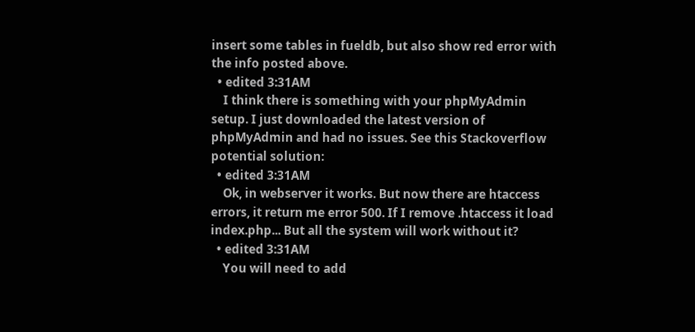insert some tables in fueldb, but also show red error with the info posted above.
  • edited 3:31AM
    I think there is something with your phpMyAdmin setup. I just downloaded the latest version of phpMyAdmin and had no issues. See this Stackoverflow potential solution:
  • edited 3:31AM
    Ok, in webserver it works. But now there are htaccess errors, it return me error 500. If I remove .htaccess it load index.php... But all the system will work without it?
  • edited 3:31AM
    You will need to add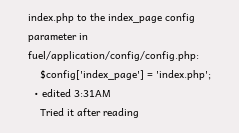index.php to the index_page config parameter in fuel/application/config/config.php:
    $config['index_page'] = 'index.php';
  • edited 3:31AM
    Tried it after reading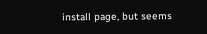install page, but seems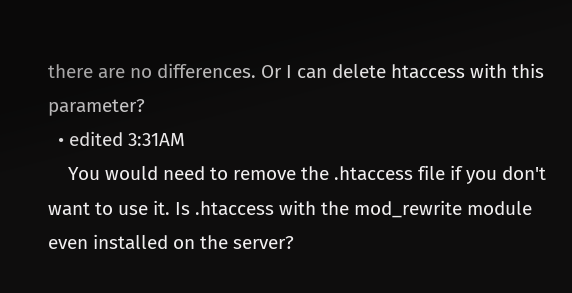there are no differences. Or I can delete htaccess with this parameter?
  • edited 3:31AM
    You would need to remove the .htaccess file if you don't want to use it. Is .htaccess with the mod_rewrite module even installed on the server?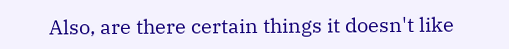Also, are there certain things it doesn't like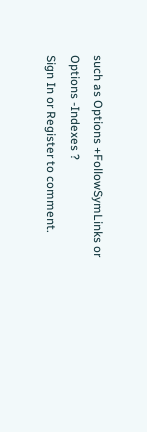such as Options +FollowSymLinks or Options -Indexes ?
Sign In or Register to comment.